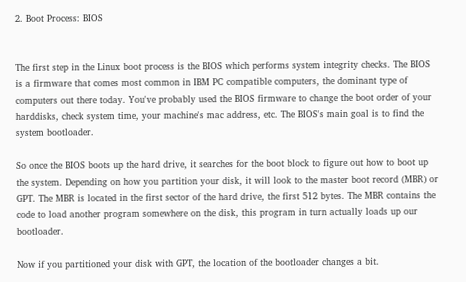2. Boot Process: BIOS


The first step in the Linux boot process is the BIOS which performs system integrity checks. The BIOS is a firmware that comes most common in IBM PC compatible computers, the dominant type of computers out there today. You've probably used the BIOS firmware to change the boot order of your harddisks, check system time, your machine's mac address, etc. The BIOS's main goal is to find the system bootloader.

So once the BIOS boots up the hard drive, it searches for the boot block to figure out how to boot up the system. Depending on how you partition your disk, it will look to the master boot record (MBR) or GPT. The MBR is located in the first sector of the hard drive, the first 512 bytes. The MBR contains the code to load another program somewhere on the disk, this program in turn actually loads up our bootloader.

Now if you partitioned your disk with GPT, the location of the bootloader changes a bit.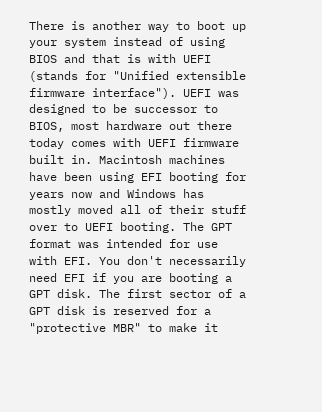There is another way to boot up your system instead of using BIOS and that is with UEFI (stands for "Unified extensible firmware interface"). UEFI was designed to be successor to BIOS, most hardware out there today comes with UEFI firmware built in. Macintosh machines have been using EFI booting for years now and Windows has mostly moved all of their stuff over to UEFI booting. The GPT format was intended for use with EFI. You don't necessarily need EFI if you are booting a GPT disk. The first sector of a GPT disk is reserved for a "protective MBR" to make it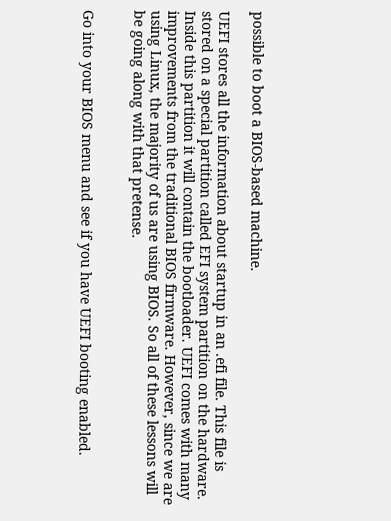possible to boot a BIOS-based machine.

UEFI stores all the information about startup in an .efi file. This file is stored on a special partition called EFI system partition on the hardware. Inside this partition it will contain the bootloader. UEFI comes with many improvements from the traditional BIOS firmware. However, since we are using Linux, the majority of us are using BIOS. So all of these lessons will be going along with that pretense.


Go into your BIOS menu and see if you have UEFI booting enabled.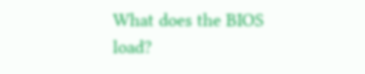What does the BIOS load?